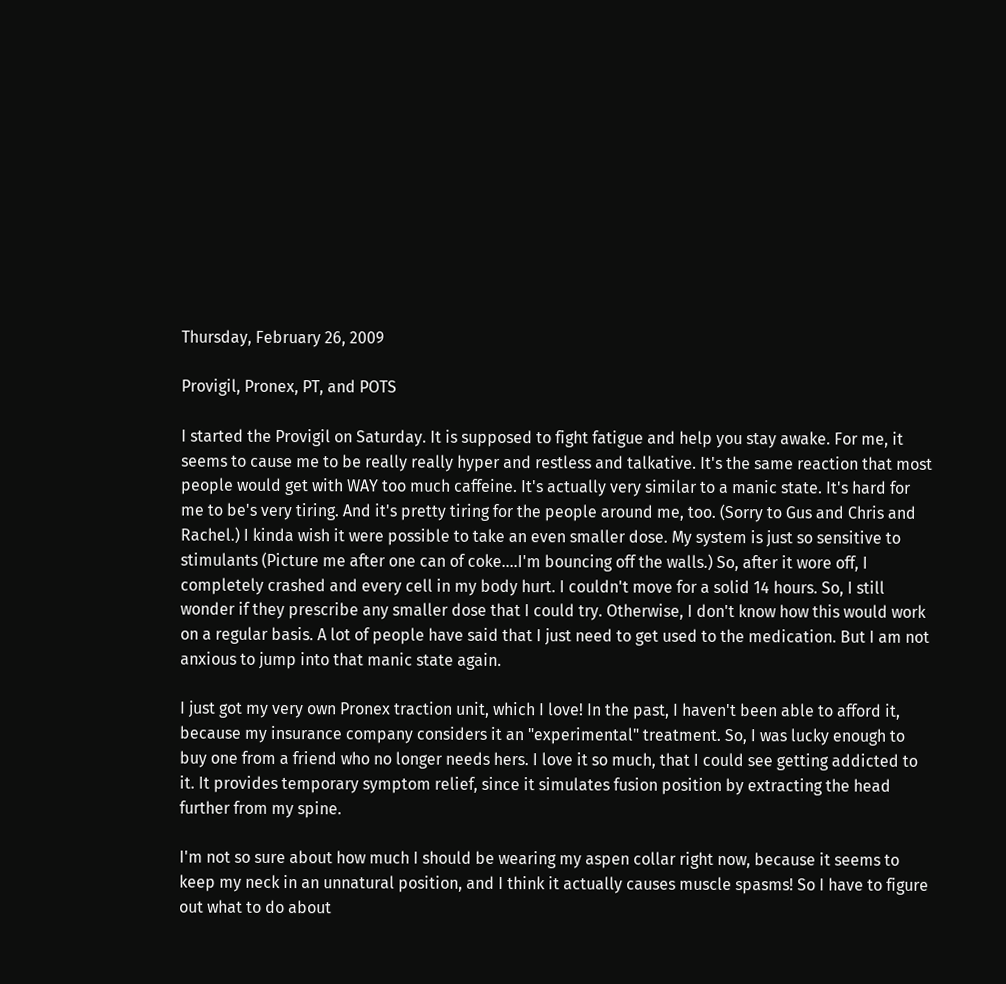Thursday, February 26, 2009

Provigil, Pronex, PT, and POTS

I started the Provigil on Saturday. It is supposed to fight fatigue and help you stay awake. For me, it seems to cause me to be really really hyper and restless and talkative. It's the same reaction that most people would get with WAY too much caffeine. It's actually very similar to a manic state. It's hard for me to be's very tiring. And it's pretty tiring for the people around me, too. (Sorry to Gus and Chris and Rachel.) I kinda wish it were possible to take an even smaller dose. My system is just so sensitive to stimulants (Picture me after one can of coke....I'm bouncing off the walls.) So, after it wore off, I completely crashed and every cell in my body hurt. I couldn't move for a solid 14 hours. So, I still wonder if they prescribe any smaller dose that I could try. Otherwise, I don't know how this would work on a regular basis. A lot of people have said that I just need to get used to the medication. But I am not anxious to jump into that manic state again.

I just got my very own Pronex traction unit, which I love! In the past, I haven't been able to afford it, because my insurance company considers it an "experimental" treatment. So, I was lucky enough to buy one from a friend who no longer needs hers. I love it so much, that I could see getting addicted to it. It provides temporary symptom relief, since it simulates fusion position by extracting the head further from my spine.

I'm not so sure about how much I should be wearing my aspen collar right now, because it seems to keep my neck in an unnatural position, and I think it actually causes muscle spasms! So I have to figure out what to do about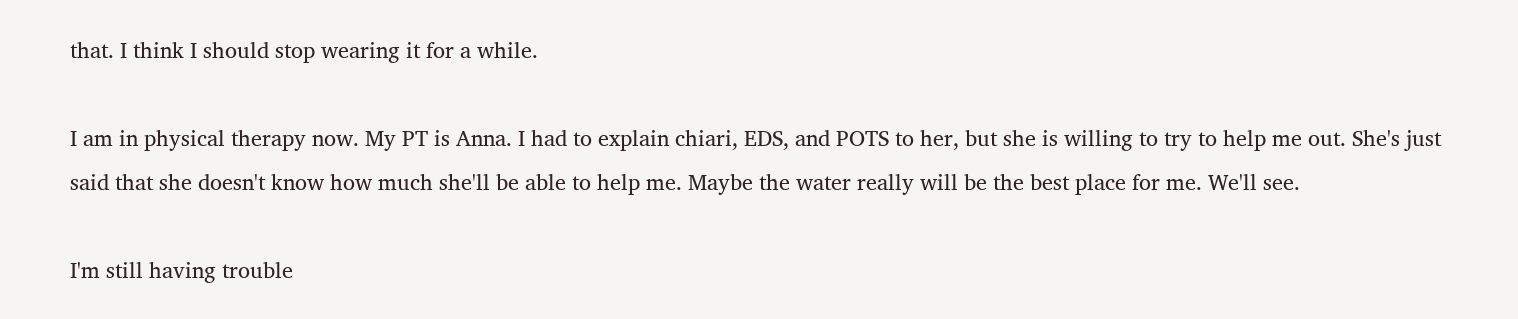that. I think I should stop wearing it for a while.

I am in physical therapy now. My PT is Anna. I had to explain chiari, EDS, and POTS to her, but she is willing to try to help me out. She's just said that she doesn't know how much she'll be able to help me. Maybe the water really will be the best place for me. We'll see.

I'm still having trouble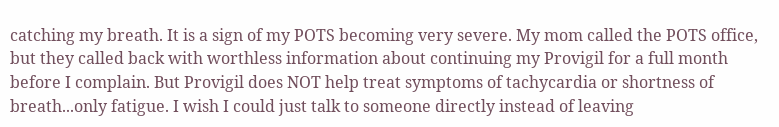catching my breath. It is a sign of my POTS becoming very severe. My mom called the POTS office, but they called back with worthless information about continuing my Provigil for a full month before I complain. But Provigil does NOT help treat symptoms of tachycardia or shortness of breath...only fatigue. I wish I could just talk to someone directly instead of leaving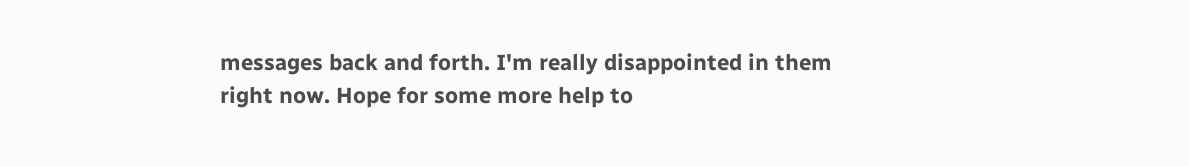messages back and forth. I'm really disappointed in them right now. Hope for some more help to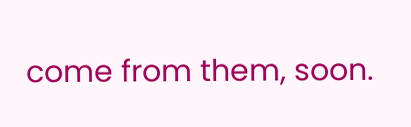come from them, soon.